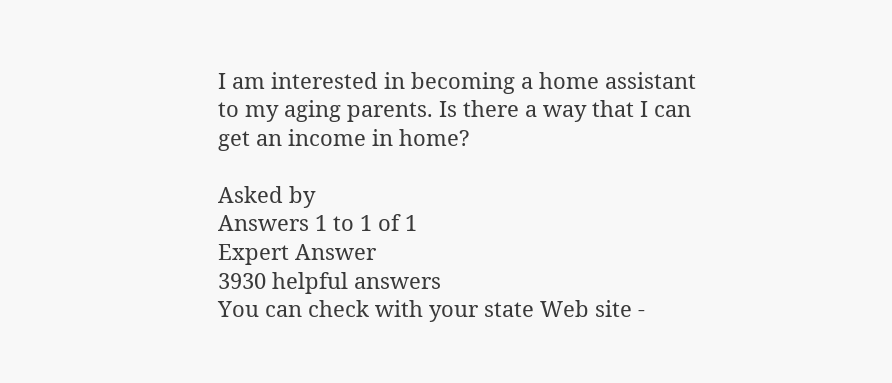I am interested in becoming a home assistant to my aging parents. Is there a way that I can get an income in home?

Asked by
Answers 1 to 1 of 1
Expert Answer
3930 helpful answers
You can check with your state Web site -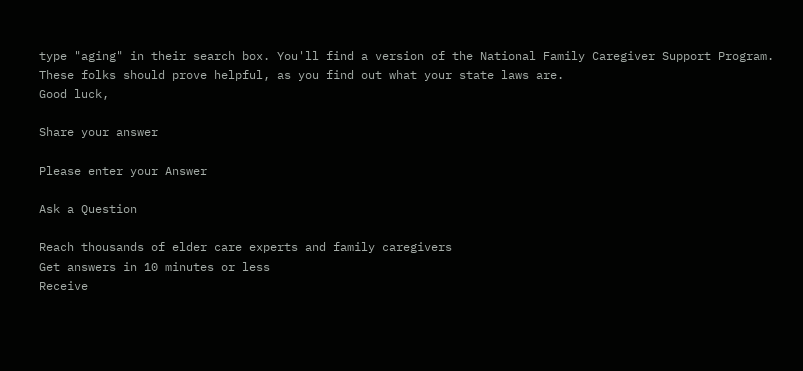type "aging" in their search box. You'll find a version of the National Family Caregiver Support Program. These folks should prove helpful, as you find out what your state laws are.
Good luck,

Share your answer

Please enter your Answer

Ask a Question

Reach thousands of elder care experts and family caregivers
Get answers in 10 minutes or less
Receive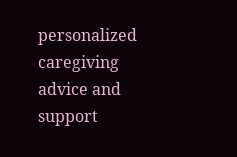personalized caregiving advice and support